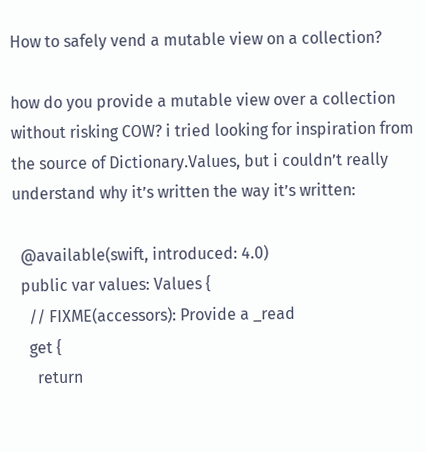How to safely vend a mutable view on a collection?

how do you provide a mutable view over a collection without risking COW? i tried looking for inspiration from the source of Dictionary.Values, but i couldn’t really understand why it’s written the way it’s written:

  @available(swift, introduced: 4.0)
  public var values: Values {
    // FIXME(accessors): Provide a _read
    get {
      return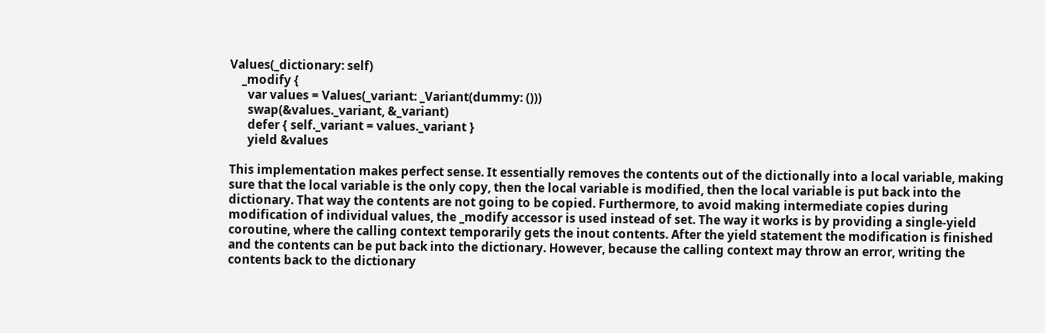Values(_dictionary: self)
    _modify {
      var values = Values(_variant: _Variant(dummy: ()))
      swap(&values._variant, &_variant)
      defer { self._variant = values._variant }
      yield &values

This implementation makes perfect sense. It essentially removes the contents out of the dictionally into a local variable, making sure that the local variable is the only copy, then the local variable is modified, then the local variable is put back into the dictionary. That way the contents are not going to be copied. Furthermore, to avoid making intermediate copies during modification of individual values, the _modify accessor is used instead of set. The way it works is by providing a single-yield coroutine, where the calling context temporarily gets the inout contents. After the yield statement the modification is finished and the contents can be put back into the dictionary. However, because the calling context may throw an error, writing the contents back to the dictionary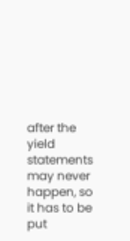after the yield statements may never happen, so it has to be put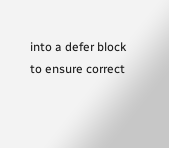into a defer block to ensure correct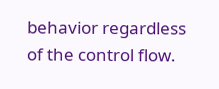behavior regardless of the control flow.